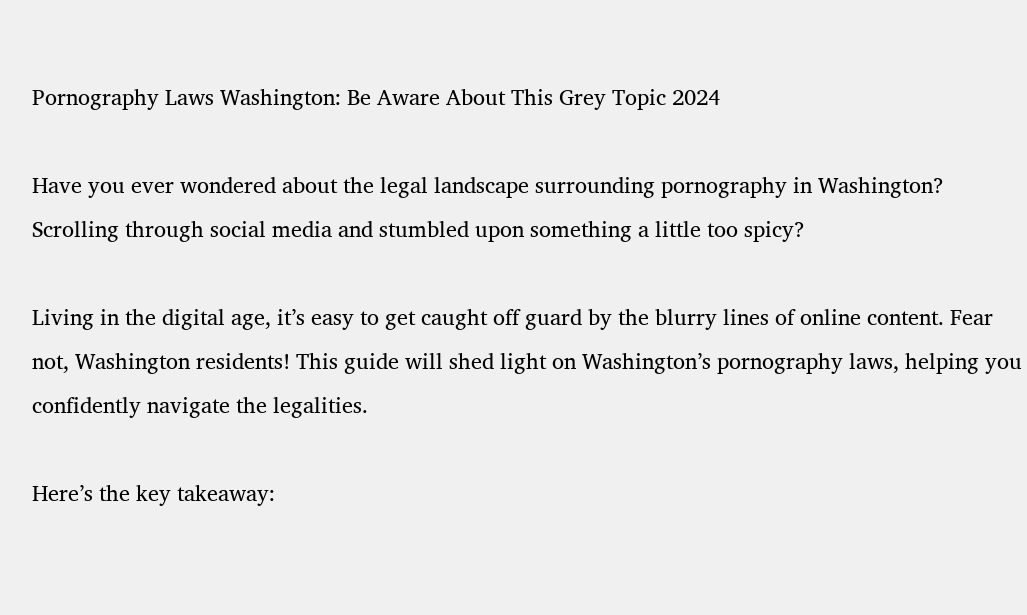Pornography Laws Washington: Be Aware About This Grey Topic 2024

Have you ever wondered about the legal landscape surrounding pornography in Washington? Scrolling through social media and stumbled upon something a little too spicy?

Living in the digital age, it’s easy to get caught off guard by the blurry lines of online content. Fear not, Washington residents! This guide will shed light on Washington’s pornography laws, helping you confidently navigate the legalities.

Here’s the key takeaway: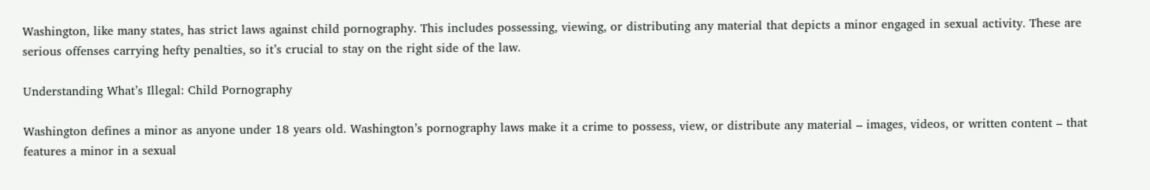Washington, like many states, has strict laws against child pornography. This includes possessing, viewing, or distributing any material that depicts a minor engaged in sexual activity. These are serious offenses carrying hefty penalties, so it’s crucial to stay on the right side of the law.

Understanding What’s Illegal: Child Pornography

Washington defines a minor as anyone under 18 years old. Washington’s pornography laws make it a crime to possess, view, or distribute any material – images, videos, or written content – that features a minor in a sexual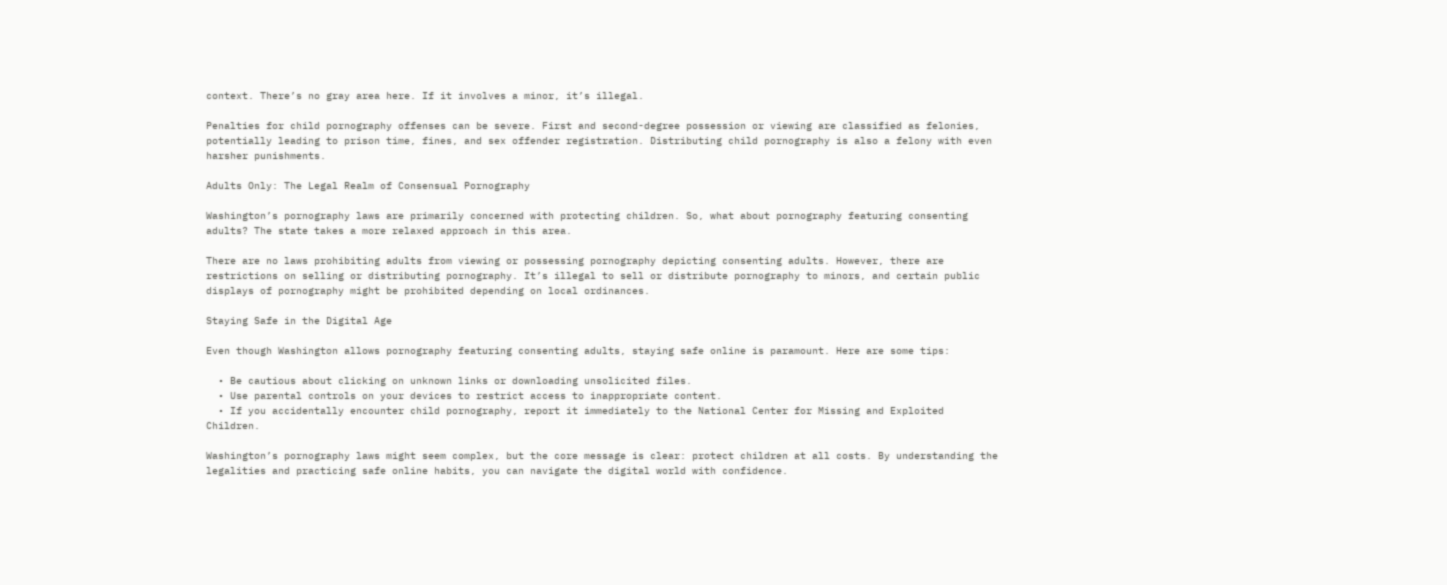context. There’s no gray area here. If it involves a minor, it’s illegal.

Penalties for child pornography offenses can be severe. First and second-degree possession or viewing are classified as felonies, potentially leading to prison time, fines, and sex offender registration. Distributing child pornography is also a felony with even harsher punishments.

Adults Only: The Legal Realm of Consensual Pornography

Washington’s pornography laws are primarily concerned with protecting children. So, what about pornography featuring consenting adults? The state takes a more relaxed approach in this area.

There are no laws prohibiting adults from viewing or possessing pornography depicting consenting adults. However, there are restrictions on selling or distributing pornography. It’s illegal to sell or distribute pornography to minors, and certain public displays of pornography might be prohibited depending on local ordinances.

Staying Safe in the Digital Age

Even though Washington allows pornography featuring consenting adults, staying safe online is paramount. Here are some tips:

  • Be cautious about clicking on unknown links or downloading unsolicited files.
  • Use parental controls on your devices to restrict access to inappropriate content.
  • If you accidentally encounter child pornography, report it immediately to the National Center for Missing and Exploited Children.

Washington’s pornography laws might seem complex, but the core message is clear: protect children at all costs. By understanding the legalities and practicing safe online habits, you can navigate the digital world with confidence.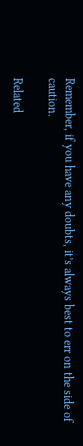Remember, if you have any doubts, it’s always best to err on the side of caution.

Related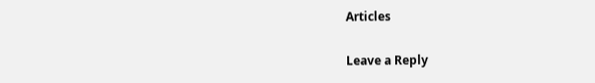Articles

Leave a Reply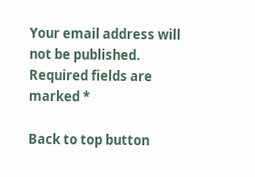Your email address will not be published. Required fields are marked *

Back to top button